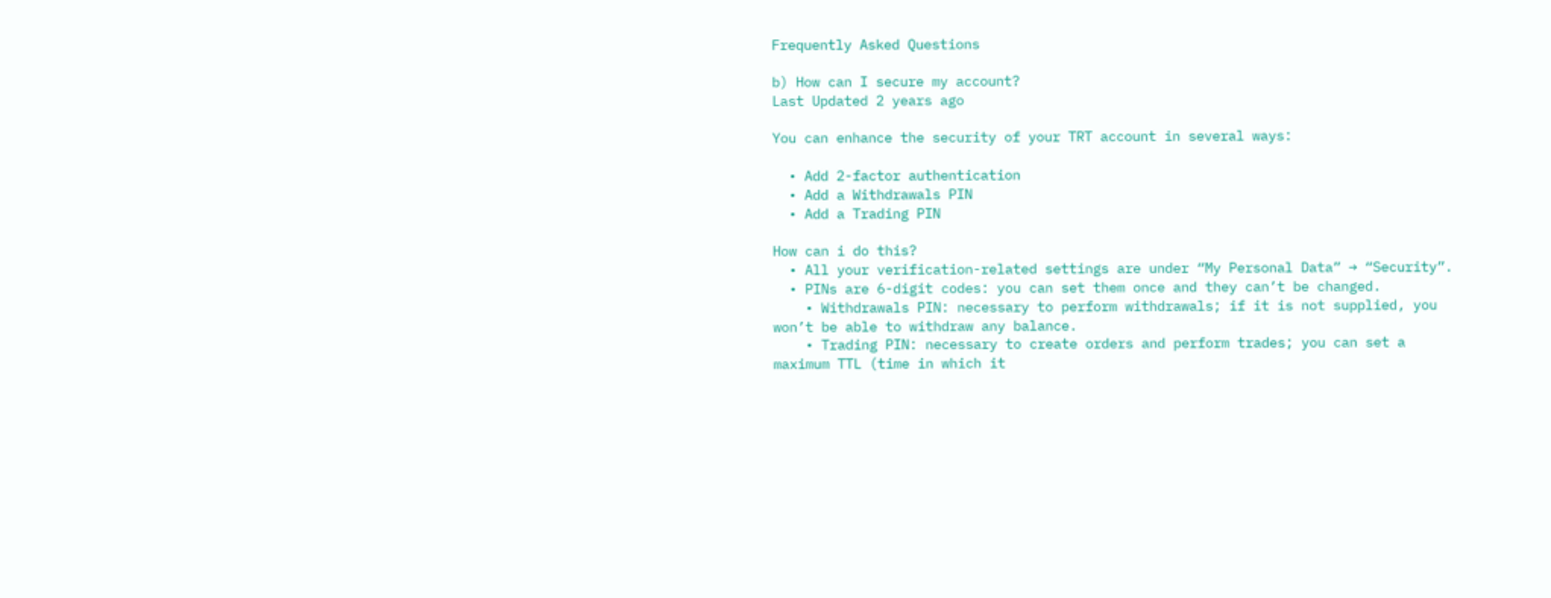Frequently Asked Questions

b) How can I secure my account?
Last Updated 2 years ago

You can enhance the security of your TRT account in several ways:

  • Add 2-factor authentication
  • Add a Withdrawals PIN
  • Add a Trading PIN

How can i do this?
  • All your verification-related settings are under “My Personal Data” → “Security”.
  • PINs are 6-digit codes: you can set them once and they can’t be changed.
    • Withdrawals PIN: necessary to perform withdrawals; if it is not supplied, you won’t be able to withdraw any balance.
    • Trading PIN: necessary to create orders and perform trades; you can set a maximum TTL (time in which it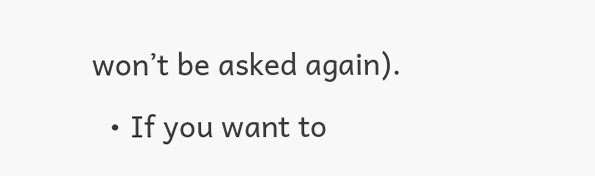won’t be asked again).
  • If you want to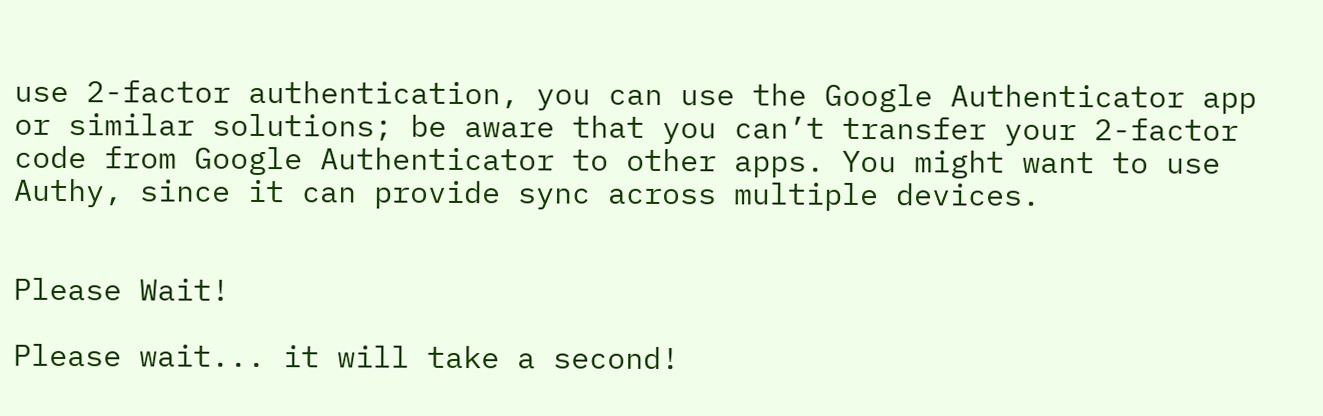use 2-factor authentication, you can use the Google Authenticator app or similar solutions; be aware that you can’t transfer your 2-factor code from Google Authenticator to other apps. You might want to use Authy, since it can provide sync across multiple devices.


Please Wait!

Please wait... it will take a second!